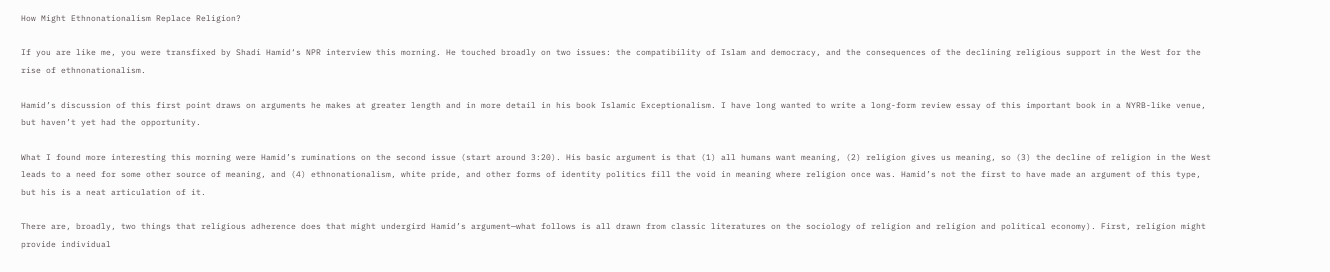How Might Ethnonationalism Replace Religion?

If you are like me, you were transfixed by Shadi Hamid‘s NPR interview this morning. He touched broadly on two issues: the compatibility of Islam and democracy, and the consequences of the declining religious support in the West for the rise of ethnonationalism.

Hamid’s discussion of this first point draws on arguments he makes at greater length and in more detail in his book Islamic Exceptionalism. I have long wanted to write a long-form review essay of this important book in a NYRB-like venue, but haven’t yet had the opportunity.

What I found more interesting this morning were Hamid’s ruminations on the second issue (start around 3:20). His basic argument is that (1) all humans want meaning, (2) religion gives us meaning, so (3) the decline of religion in the West leads to a need for some other source of meaning, and (4) ethnonationalism, white pride, and other forms of identity politics fill the void in meaning where religion once was. Hamid’s not the first to have made an argument of this type, but his is a neat articulation of it.

There are, broadly, two things that religious adherence does that might undergird Hamid’s argument—what follows is all drawn from classic literatures on the sociology of religion and religion and political economy). First, religion might provide individual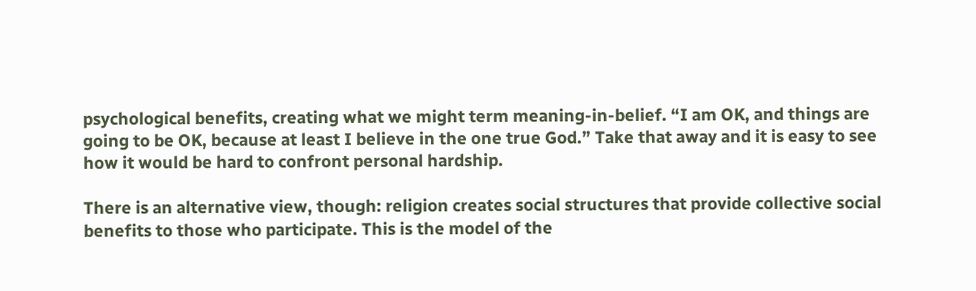psychological benefits, creating what we might term meaning-in-belief. “I am OK, and things are going to be OK, because at least I believe in the one true God.” Take that away and it is easy to see how it would be hard to confront personal hardship.

There is an alternative view, though: religion creates social structures that provide collective social benefits to those who participate. This is the model of the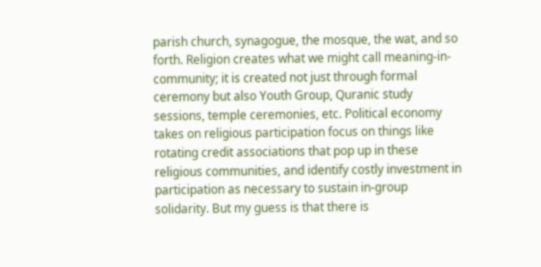parish church, synagogue, the mosque, the wat, and so forth. Religion creates what we might call meaning-in-community; it is created not just through formal ceremony but also Youth Group, Quranic study sessions, temple ceremonies, etc. Political economy takes on religious participation focus on things like rotating credit associations that pop up in these religious communities, and identify costly investment in participation as necessary to sustain in-group solidarity. But my guess is that there is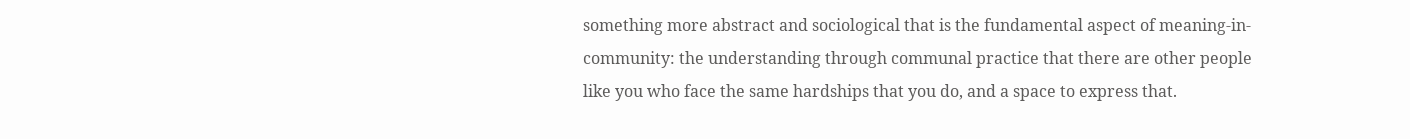something more abstract and sociological that is the fundamental aspect of meaning-in-community: the understanding through communal practice that there are other people like you who face the same hardships that you do, and a space to express that.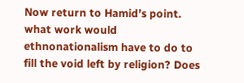Now return to Hamid’s point. what work would ethnonationalism have to do to fill the void left by religion? Does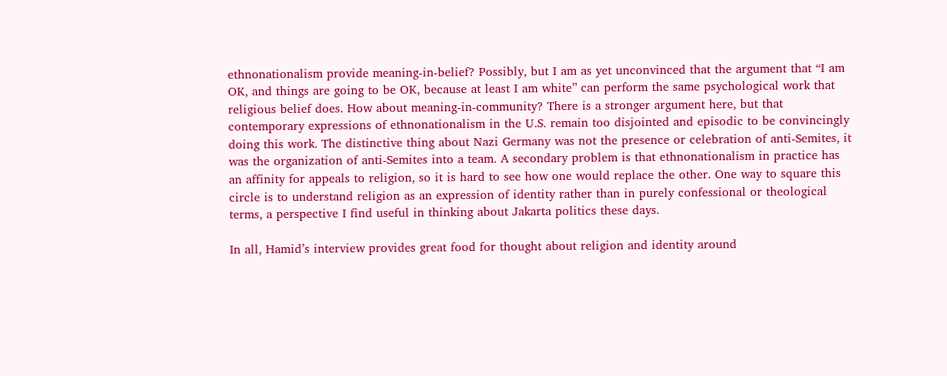ethnonationalism provide meaning-in-belief? Possibly, but I am as yet unconvinced that the argument that “I am OK, and things are going to be OK, because at least I am white” can perform the same psychological work that religious belief does. How about meaning-in-community? There is a stronger argument here, but that contemporary expressions of ethnonationalism in the U.S. remain too disjointed and episodic to be convincingly doing this work. The distinctive thing about Nazi Germany was not the presence or celebration of anti-Semites, it was the organization of anti-Semites into a team. A secondary problem is that ethnonationalism in practice has an affinity for appeals to religion, so it is hard to see how one would replace the other. One way to square this circle is to understand religion as an expression of identity rather than in purely confessional or theological terms, a perspective I find useful in thinking about Jakarta politics these days.

In all, Hamid’s interview provides great food for thought about religion and identity around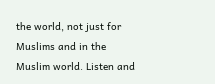the world, not just for Muslims and in the Muslim world. Listen and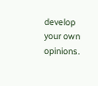develop your own opinions.